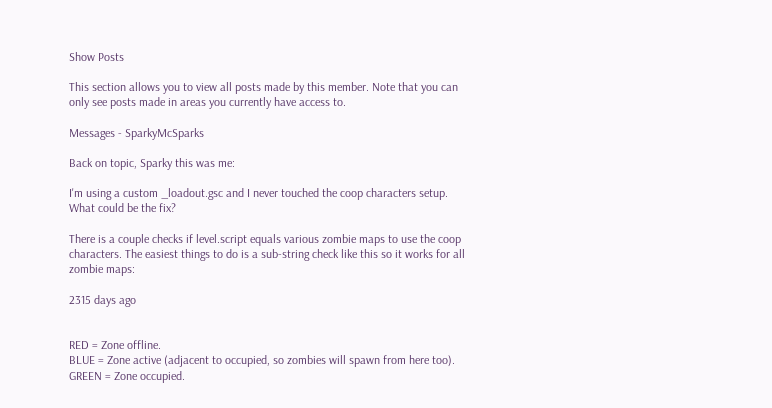Show Posts

This section allows you to view all posts made by this member. Note that you can only see posts made in areas you currently have access to.

Messages - SparkyMcSparks

Back on topic, Sparky this was me:

I'm using a custom _loadout.gsc and I never touched the coop characters setup. What could be the fix?

There is a couple checks if level.script equals various zombie maps to use the coop characters. The easiest things to do is a sub-string check like this so it works for all zombie maps:

2315 days ago


RED = Zone offline.
BLUE = Zone active (adjacent to occupied, so zombies will spawn from here too).
GREEN = Zone occupied.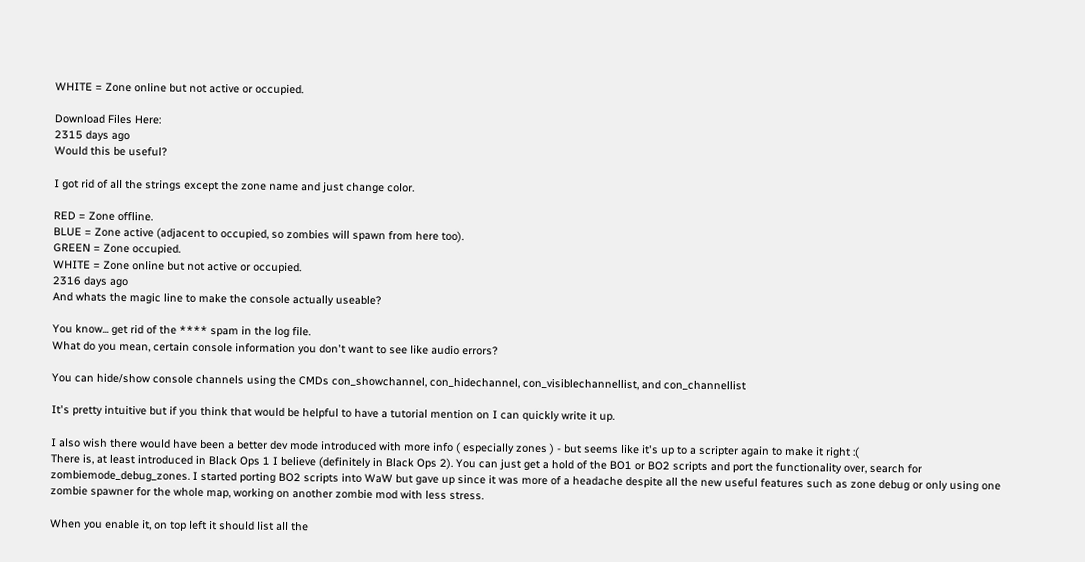WHITE = Zone online but not active or occupied.

Download Files Here:
2315 days ago
Would this be useful?

I got rid of all the strings except the zone name and just change color.

RED = Zone offline.
BLUE = Zone active (adjacent to occupied, so zombies will spawn from here too).
GREEN = Zone occupied.
WHITE = Zone online but not active or occupied.
2316 days ago
And whats the magic line to make the console actually useable?

You know... get rid of the **** spam in the log file.
What do you mean, certain console information you don't want to see like audio errors?

You can hide/show console channels using the CMDs con_showchannel, con_hidechannel, con_visiblechannellist, and con_channellist

It's pretty intuitive but if you think that would be helpful to have a tutorial mention on I can quickly write it up.

I also wish there would have been a better dev mode introduced with more info ( especially zones ) - but seems like it's up to a scripter again to make it right :(
There is, at least introduced in Black Ops 1 I believe (definitely in Black Ops 2). You can just get a hold of the BO1 or BO2 scripts and port the functionality over, search for zombiemode_debug_zones. I started porting BO2 scripts into WaW but gave up since it was more of a headache despite all the new useful features such as zone debug or only using one zombie spawner for the whole map, working on another zombie mod with less stress.

When you enable it, on top left it should list all the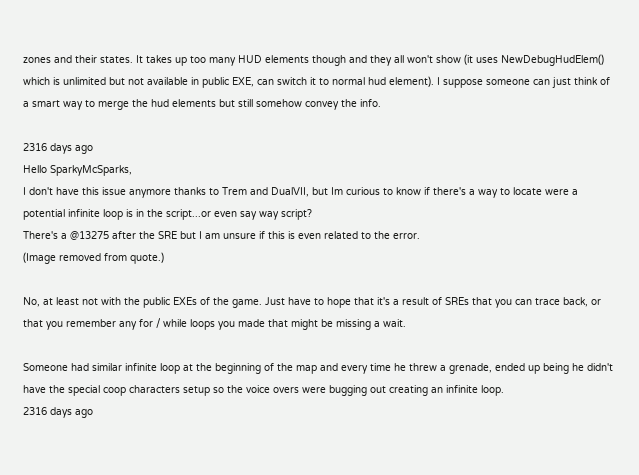zones and their states. It takes up too many HUD elements though and they all won't show (it uses NewDebugHudElem() which is unlimited but not available in public EXE, can switch it to normal hud element). I suppose someone can just think of a smart way to merge the hud elements but still somehow convey the info.

2316 days ago
Hello SparkyMcSparks,
I don't have this issue anymore thanks to Trem and DualVII, but Im curious to know if there's a way to locate were a potential infinite loop is in the script...or even say way script?
There's a @13275 after the SRE but I am unsure if this is even related to the error.
(Image removed from quote.)

No, at least not with the public EXEs of the game. Just have to hope that it's a result of SREs that you can trace back, or that you remember any for / while loops you made that might be missing a wait.

Someone had similar infinite loop at the beginning of the map and every time he threw a grenade, ended up being he didn't have the special coop characters setup so the voice overs were bugging out creating an infinite loop.
2316 days ago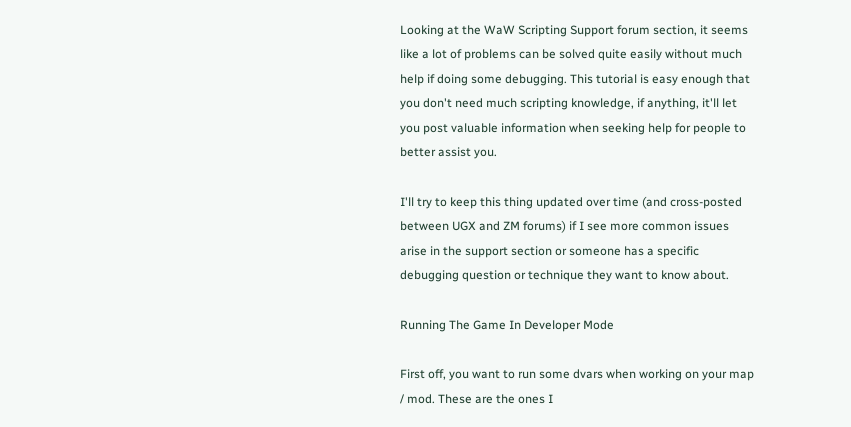Looking at the WaW Scripting Support forum section, it seems like a lot of problems can be solved quite easily without much help if doing some debugging. This tutorial is easy enough that you don't need much scripting knowledge, if anything, it'll let you post valuable information when seeking help for people to better assist you.

I'll try to keep this thing updated over time (and cross-posted between UGX and ZM forums) if I see more common issues arise in the support section or someone has a specific debugging question or technique they want to know about.

Running The Game In Developer Mode

First off, you want to run some dvars when working on your map / mod. These are the ones I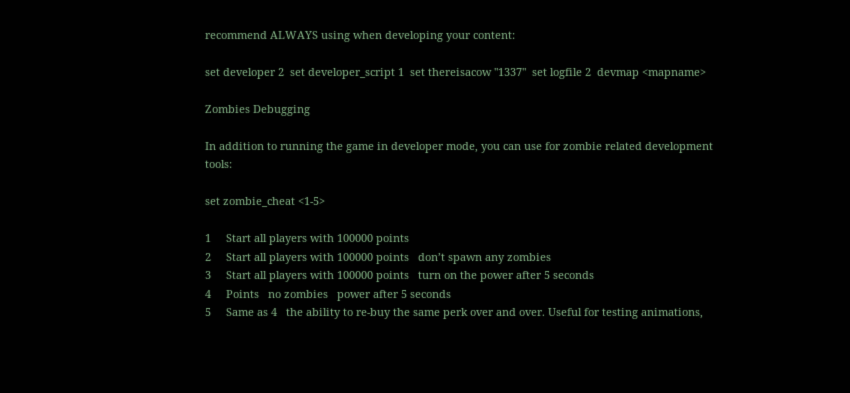recommend ALWAYS using when developing your content:

set developer 2  set developer_script 1  set thereisacow "1337"  set logfile 2  devmap <mapname>

Zombies Debugging

In addition to running the game in developer mode, you can use for zombie related development tools:

set zombie_cheat <1-5>

1     Start all players with 100000 points
2     Start all players with 100000 points   don’t spawn any zombies
3     Start all players with 100000 points   turn on the power after 5 seconds
4     Points   no zombies   power after 5 seconds
5     Same as 4   the ability to re-buy the same perk over and over. Useful for testing animations,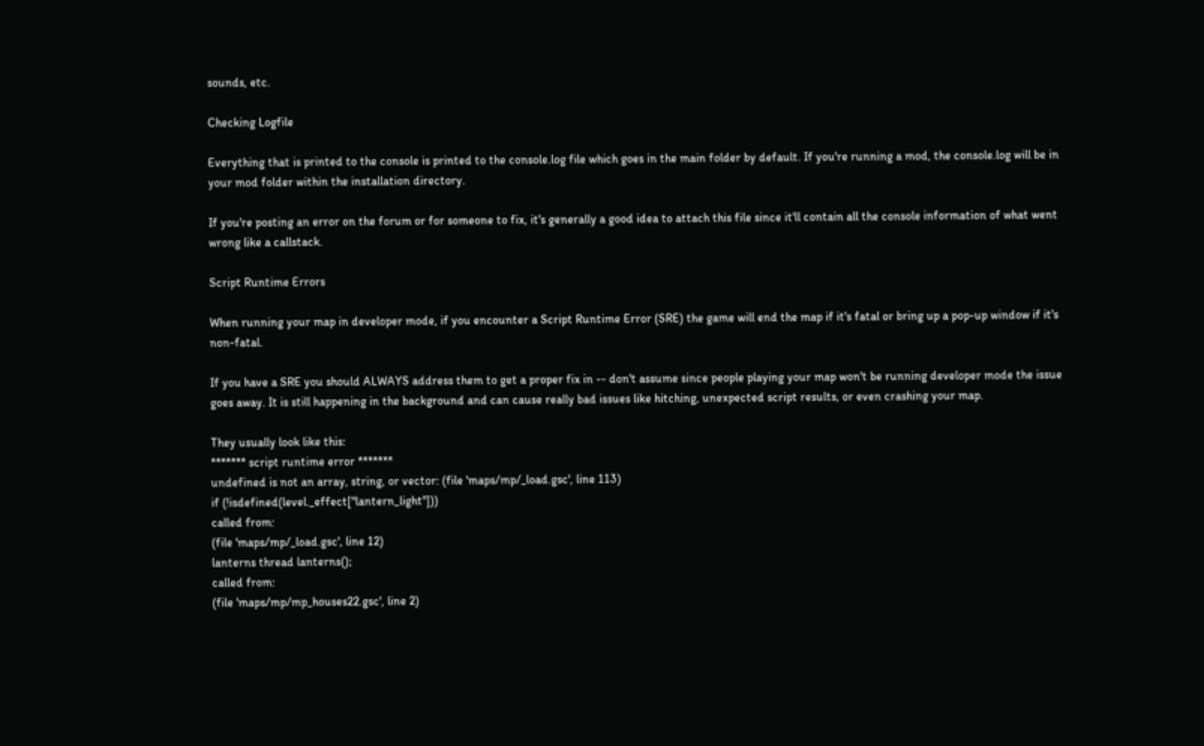sounds, etc.

Checking Logfile

Everything that is printed to the console is printed to the console.log file which goes in the main folder by default. If you're running a mod, the console.log will be in your mod folder within the installation directory.

If you're posting an error on the forum or for someone to fix, it's generally a good idea to attach this file since it'll contain all the console information of what went wrong like a callstack.

Script Runtime Errors

When running your map in developer mode, if you encounter a Script Runtime Error (SRE) the game will end the map if it's fatal or bring up a pop-up window if it's non-fatal.

If you have a SRE you should ALWAYS address them to get a proper fix in -- don't assume since people playing your map won't be running developer mode the issue goes away. It is still happening in the background and can cause really bad issues like hitching, unexpected script results, or even crashing your map.

They usually look like this:
******* script runtime error *******
undefined is not an array, string, or vector: (file 'maps/mp/_load.gsc', line 113)
if (!isdefined(level._effect["lantern_light"]))
called from:
(file 'maps/mp/_load.gsc', line 12)
lanterns thread lanterns();
called from:
(file 'maps/mp/mp_houses22.gsc', line 2)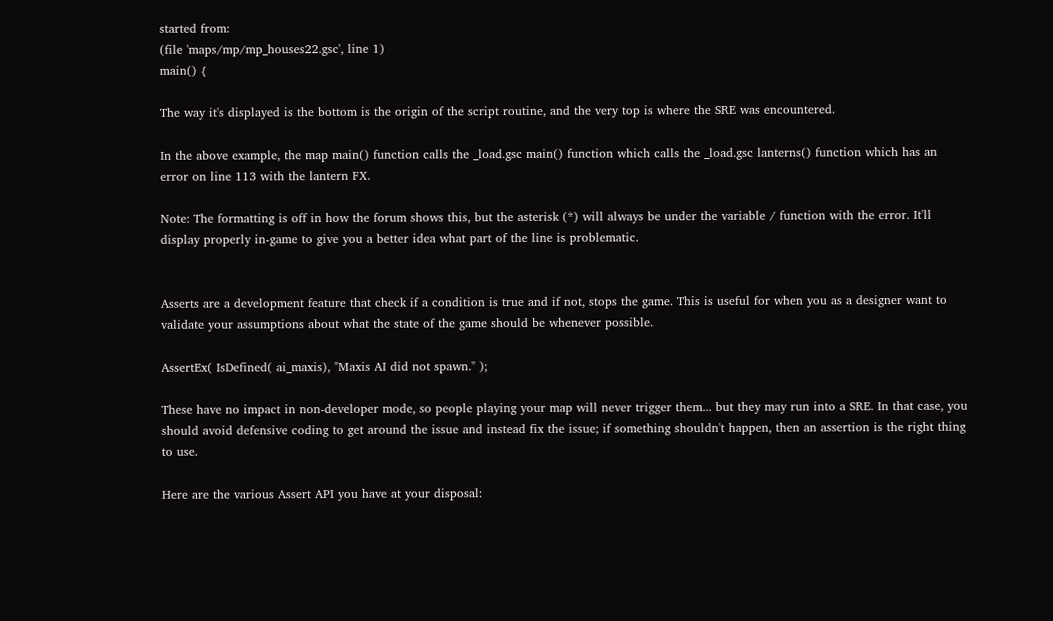started from:
(file 'maps/mp/mp_houses22.gsc', line 1)
main() {

The way it's displayed is the bottom is the origin of the script routine, and the very top is where the SRE was encountered.

In the above example, the map main() function calls the _load.gsc main() function which calls the _load.gsc lanterns() function which has an error on line 113 with the lantern FX.

Note: The formatting is off in how the forum shows this, but the asterisk (*) will always be under the variable / function with the error. It'll display properly in-game to give you a better idea what part of the line is problematic.


Asserts are a development feature that check if a condition is true and if not, stops the game. This is useful for when you as a designer want to validate your assumptions about what the state of the game should be whenever possible.

AssertEx( IsDefined( ai_maxis), "Maxis AI did not spawn." );

These have no impact in non-developer mode, so people playing your map will never trigger them... but they may run into a SRE. In that case, you should avoid defensive coding to get around the issue and instead fix the issue; if something shouldn't happen, then an assertion is the right thing to use.

Here are the various Assert API you have at your disposal: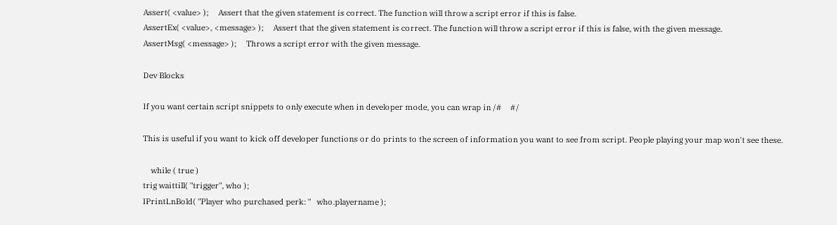Assert( <value> );     Assert that the given statement is correct. The function will throw a script error if this is false.
AssertEx( <value>, <message> );     Assert that the given statement is correct. The function will throw a script error if this is false, with the given message.
AssertMsg( <message> );     Throws a script error with the given message.

Dev Blocks

If you want certain script snippets to only execute when in developer mode, you can wrap in /#    #/

This is useful if you want to kick off developer functions or do prints to the screen of information you want to see from script. People playing your map won't see these.

    while ( true )
trig waittill( "trigger", who );
IPrintLnBold( "Player who purchased perk: "   who.playername );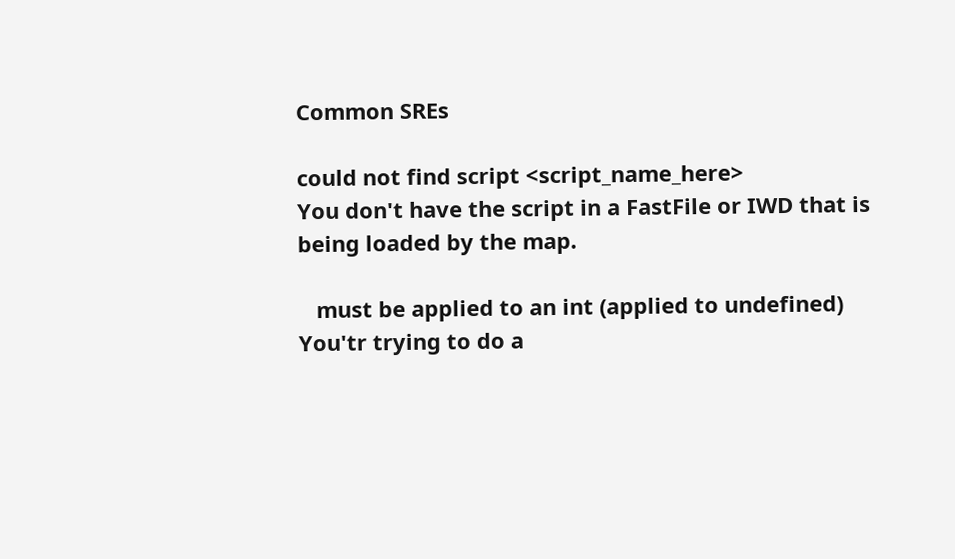Common SREs

could not find script <script_name_here>
You don't have the script in a FastFile or IWD that is being loaded by the map.

   must be applied to an int (applied to undefined)
You'tr trying to do a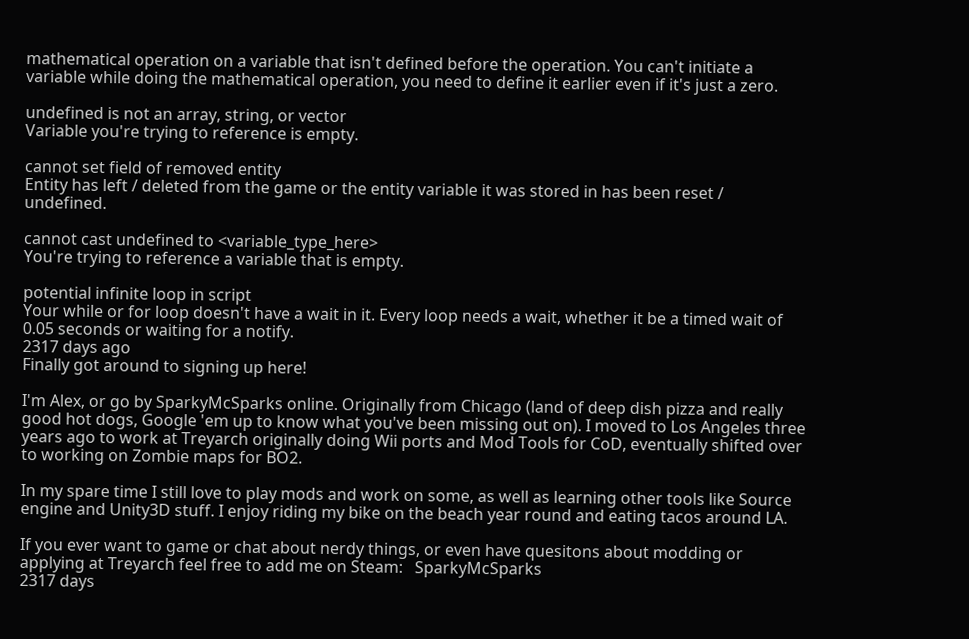mathematical operation on a variable that isn't defined before the operation. You can't initiate a variable while doing the mathematical operation, you need to define it earlier even if it's just a zero.

undefined is not an array, string, or vector
Variable you're trying to reference is empty.

cannot set field of removed entity
Entity has left / deleted from the game or the entity variable it was stored in has been reset / undefined.

cannot cast undefined to <variable_type_here>
You're trying to reference a variable that is empty.

potential infinite loop in script
Your while or for loop doesn't have a wait in it. Every loop needs a wait, whether it be a timed wait of 0.05 seconds or waiting for a notify.
2317 days ago
Finally got around to signing up here!

I'm Alex, or go by SparkyMcSparks online. Originally from Chicago (land of deep dish pizza and really good hot dogs, Google 'em up to know what you've been missing out on). I moved to Los Angeles three years ago to work at Treyarch originally doing Wii ports and Mod Tools for CoD, eventually shifted over to working on Zombie maps for BO2.

In my spare time I still love to play mods and work on some, as well as learning other tools like Source engine and Unity3D stuff. I enjoy riding my bike on the beach year round and eating tacos around LA.

If you ever want to game or chat about nerdy things, or even have quesitons about modding or applying at Treyarch feel free to add me on Steam:   SparkyMcSparks
2317 days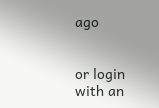ago


or login with an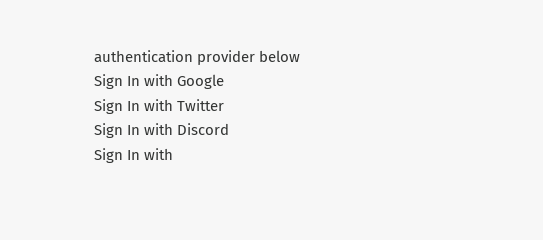authentication provider below
Sign In with Google
Sign In with Twitter
Sign In with Discord
Sign In with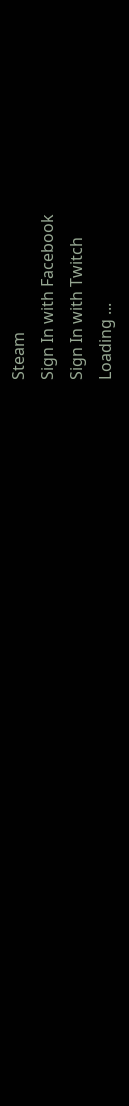Steam
Sign In with Facebook
Sign In with Twitch
Loading ...